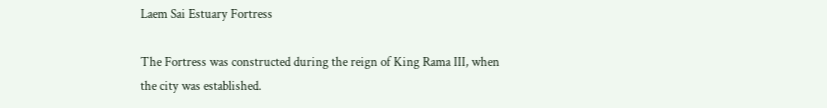Laem Sai Estuary Fortress

The Fortress was constructed during the reign of King Rama III, when the city was established.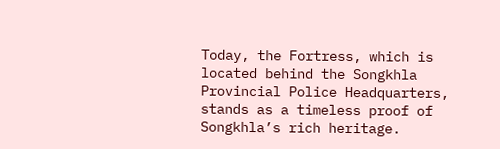Today, the Fortress, which is located behind the Songkhla Provincial Police Headquarters, stands as a timeless proof of Songkhla’s rich heritage.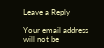Leave a Reply

Your email address will not be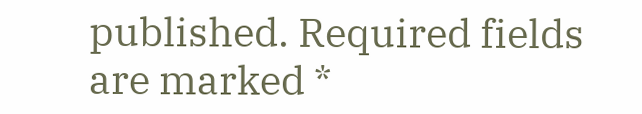published. Required fields are marked *